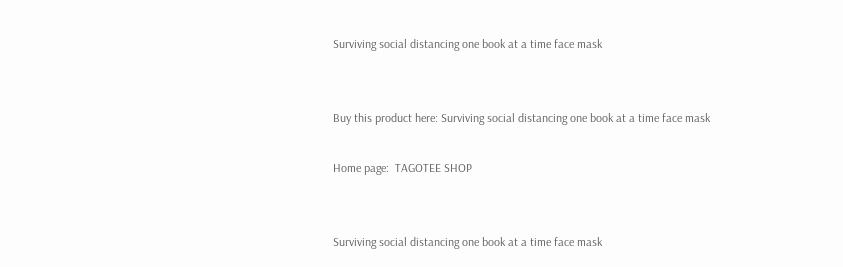Surviving social distancing one book at a time face mask


Buy this product here: Surviving social distancing one book at a time face mask

Home page:  TAGOTEE SHOP


Surviving social distancing one book at a time face mask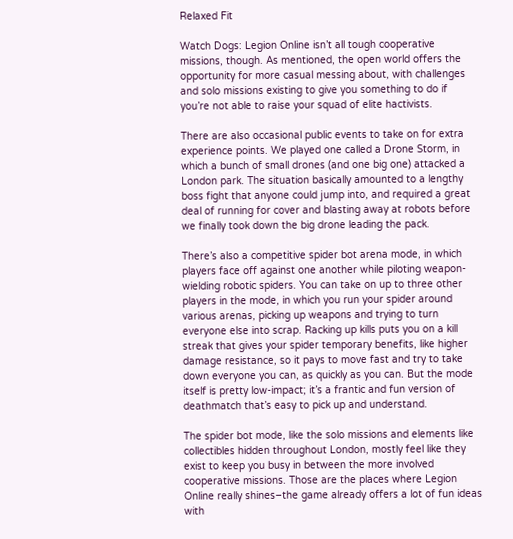Relaxed Fit

Watch Dogs: Legion Online isn’t all tough cooperative missions, though. As mentioned, the open world offers the opportunity for more casual messing about, with challenges and solo missions existing to give you something to do if you’re not able to raise your squad of elite hactivists.

There are also occasional public events to take on for extra experience points. We played one called a Drone Storm, in which a bunch of small drones (and one big one) attacked a London park. The situation basically amounted to a lengthy boss fight that anyone could jump into, and required a great deal of running for cover and blasting away at robots before we finally took down the big drone leading the pack.

There’s also a competitive spider bot arena mode, in which players face off against one another while piloting weapon-wielding robotic spiders. You can take on up to three other players in the mode, in which you run your spider around various arenas, picking up weapons and trying to turn everyone else into scrap. Racking up kills puts you on a kill streak that gives your spider temporary benefits, like higher damage resistance, so it pays to move fast and try to take down everyone you can, as quickly as you can. But the mode itself is pretty low-impact; it’s a frantic and fun version of deathmatch that’s easy to pick up and understand.

The spider bot mode, like the solo missions and elements like collectibles hidden throughout London, mostly feel like they exist to keep you busy in between the more involved cooperative missions. Those are the places where Legion Online really shines–the game already offers a lot of fun ideas with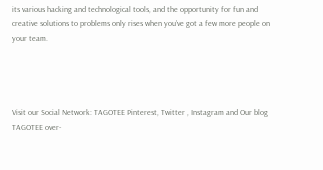its various hacking and technological tools, and the opportunity for fun and creative solutions to problems only rises when you’ve got a few more people on your team.




Visit our Social Network: TAGOTEE Pinterest, Twitter , Instagram and Our blog TAGOTEE over-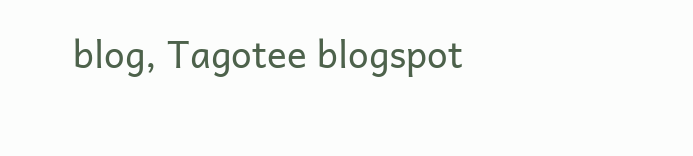blog, Tagotee blogspot